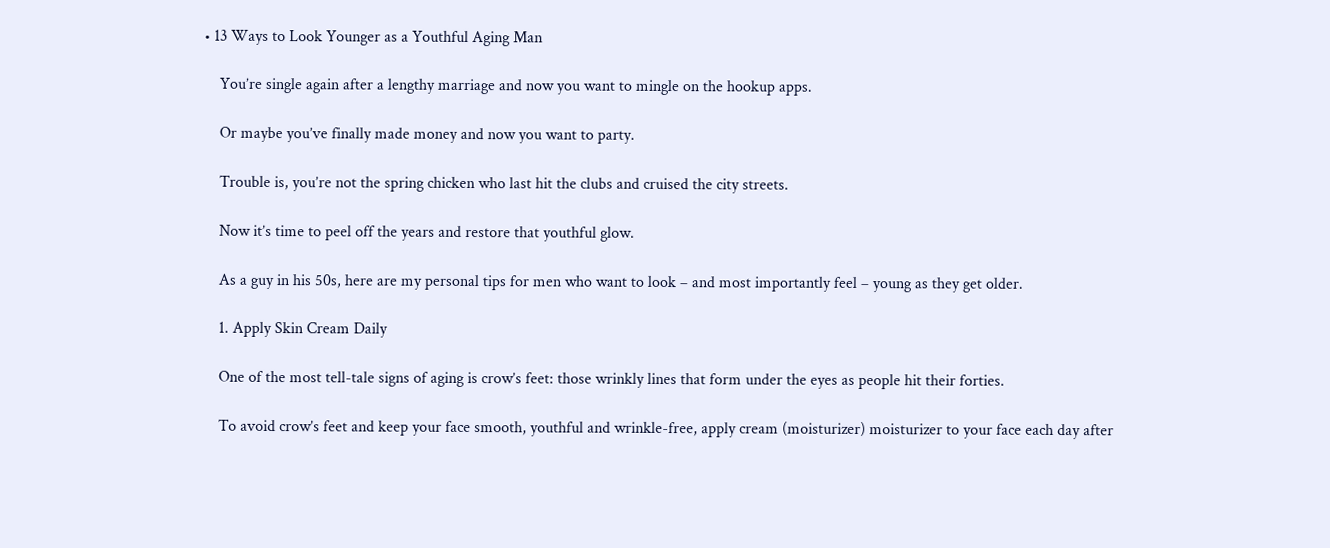• 13 Ways to Look Younger as a Youthful Aging Man

    You’re single again after a lengthy marriage and now you want to mingle on the hookup apps.

    Or maybe you’ve finally made money and now you want to party.

    Trouble is, you’re not the spring chicken who last hit the clubs and cruised the city streets.

    Now it’s time to peel off the years and restore that youthful glow.

    As a guy in his 50s, here are my personal tips for men who want to look – and most importantly feel – young as they get older.

    1. Apply Skin Cream Daily

    One of the most tell-tale signs of aging is crow’s feet: those wrinkly lines that form under the eyes as people hit their forties.

    To avoid crow’s feet and keep your face smooth, youthful and wrinkle-free, apply cream (moisturizer) moisturizer to your face each day after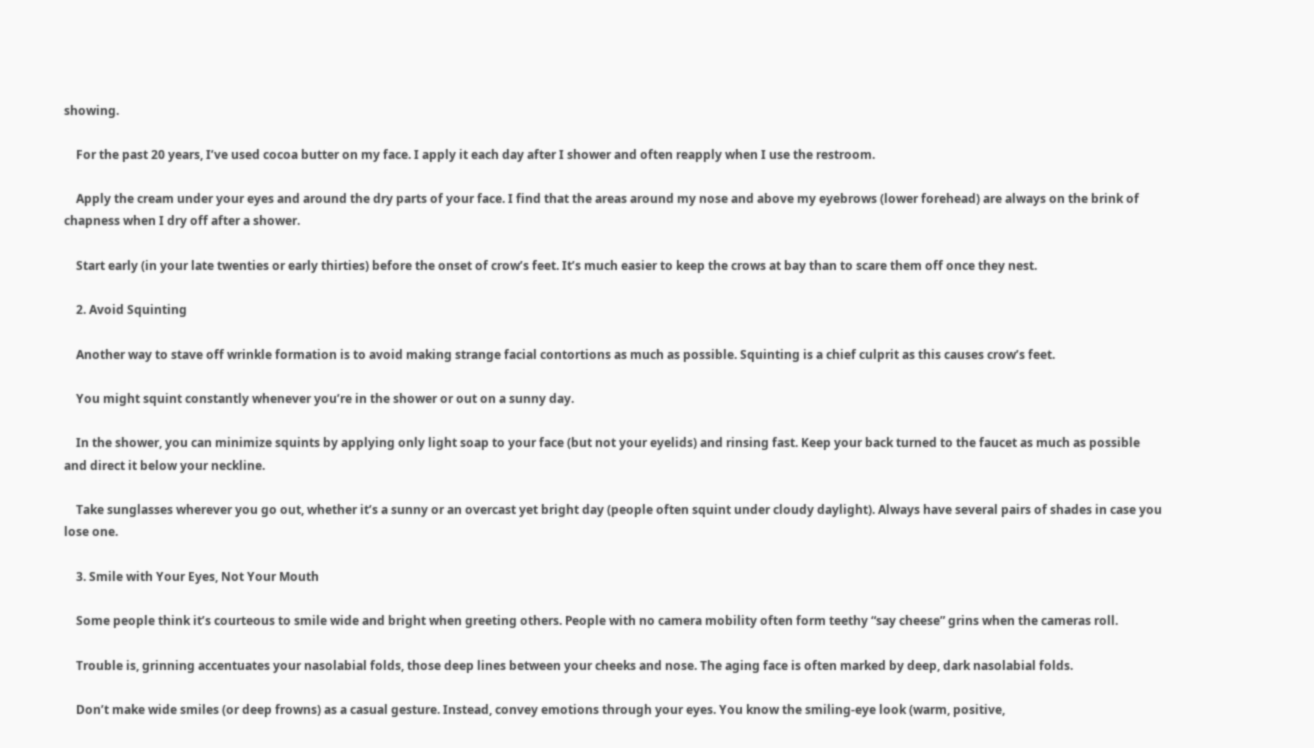showing.

    For the past 20 years, I’ve used cocoa butter on my face. I apply it each day after I shower and often reapply when I use the restroom.

    Apply the cream under your eyes and around the dry parts of your face. I find that the areas around my nose and above my eyebrows (lower forehead) are always on the brink of chapness when I dry off after a shower.

    Start early (in your late twenties or early thirties) before the onset of crow’s feet. It’s much easier to keep the crows at bay than to scare them off once they nest.

    2. Avoid Squinting

    Another way to stave off wrinkle formation is to avoid making strange facial contortions as much as possible. Squinting is a chief culprit as this causes crow’s feet.

    You might squint constantly whenever you’re in the shower or out on a sunny day.

    In the shower, you can minimize squints by applying only light soap to your face (but not your eyelids) and rinsing fast. Keep your back turned to the faucet as much as possible and direct it below your neckline.

    Take sunglasses wherever you go out, whether it’s a sunny or an overcast yet bright day (people often squint under cloudy daylight). Always have several pairs of shades in case you lose one.

    3. Smile with Your Eyes, Not Your Mouth

    Some people think it’s courteous to smile wide and bright when greeting others. People with no camera mobility often form teethy “say cheese” grins when the cameras roll.

    Trouble is, grinning accentuates your nasolabial folds, those deep lines between your cheeks and nose. The aging face is often marked by deep, dark nasolabial folds.

    Don’t make wide smiles (or deep frowns) as a casual gesture. Instead, convey emotions through your eyes. You know the smiling-eye look (warm, positive,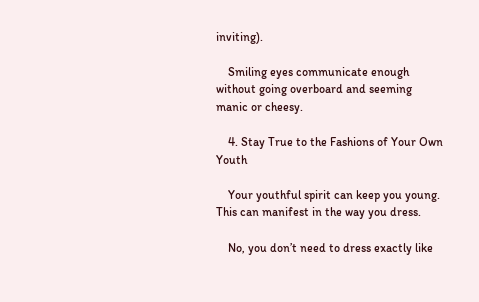inviting).

    Smiling eyes communicate enough without going overboard and seeming manic or cheesy.

    4. Stay True to the Fashions of Your Own Youth

    Your youthful spirit can keep you young. This can manifest in the way you dress.

    No, you don’t need to dress exactly like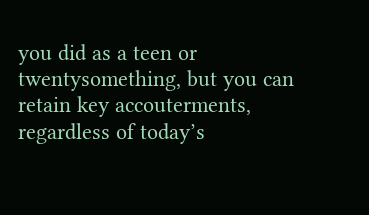you did as a teen or twentysomething, but you can retain key accouterments, regardless of today’s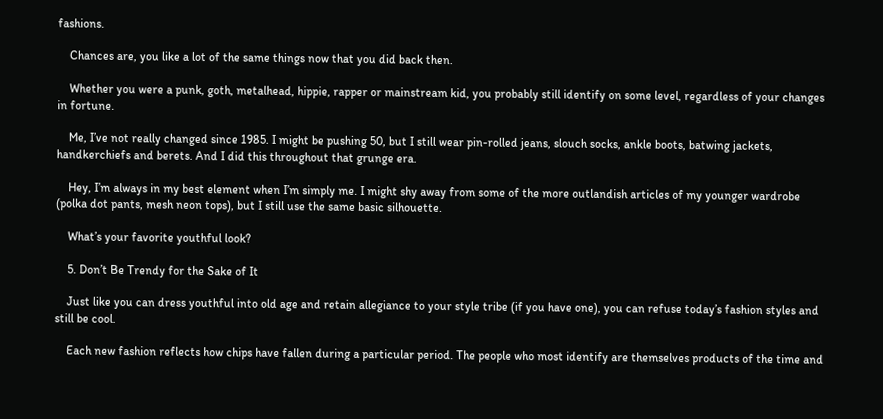fashions.

    Chances are, you like a lot of the same things now that you did back then.

    Whether you were a punk, goth, metalhead, hippie, rapper or mainstream kid, you probably still identify on some level, regardless of your changes in fortune.

    Me, I’ve not really changed since 1985. I might be pushing 50, but I still wear pin-rolled jeans, slouch socks, ankle boots, batwing jackets, handkerchiefs and berets. And I did this throughout that grunge era.

    Hey, I’m always in my best element when I’m simply me. I might shy away from some of the more outlandish articles of my younger wardrobe (polka dot pants, mesh neon tops), but I still use the same basic silhouette.

    What’s your favorite youthful look?

    5. Don’t Be Trendy for the Sake of It

    Just like you can dress youthful into old age and retain allegiance to your style tribe (if you have one), you can refuse today’s fashion styles and still be cool.

    Each new fashion reflects how chips have fallen during a particular period. The people who most identify are themselves products of the time and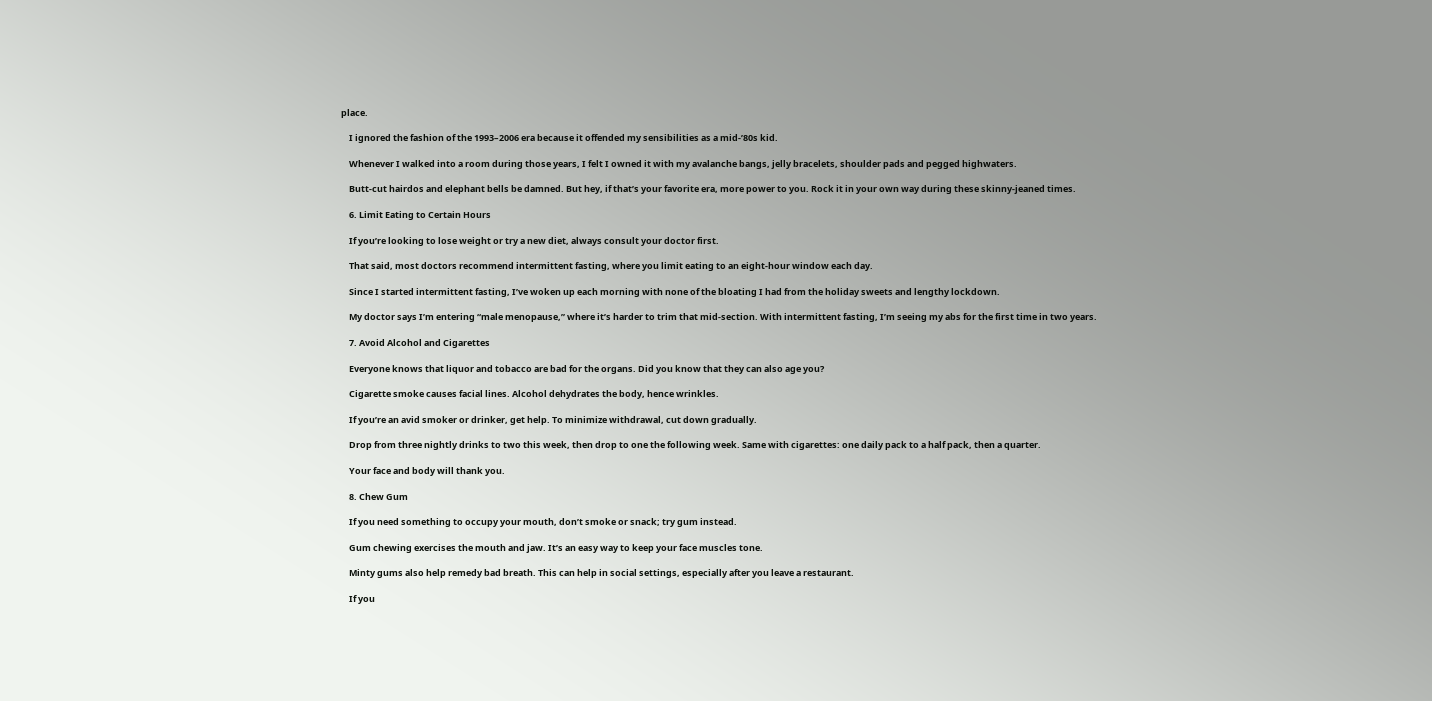place.

    I ignored the fashion of the 1993–2006 era because it offended my sensibilities as a mid-’80s kid.

    Whenever I walked into a room during those years, I felt I owned it with my avalanche bangs, jelly bracelets, shoulder pads and pegged highwaters.

    Butt-cut hairdos and elephant bells be damned. But hey, if that’s your favorite era, more power to you. Rock it in your own way during these skinny-jeaned times.

    6. Limit Eating to Certain Hours

    If you’re looking to lose weight or try a new diet, always consult your doctor first.

    That said, most doctors recommend intermittent fasting, where you limit eating to an eight-hour window each day.

    Since I started intermittent fasting, I’ve woken up each morning with none of the bloating I had from the holiday sweets and lengthy lockdown.

    My doctor says I’m entering “male menopause,” where it’s harder to trim that mid-section. With intermittent fasting, I’m seeing my abs for the first time in two years.

    7. Avoid Alcohol and Cigarettes

    Everyone knows that liquor and tobacco are bad for the organs. Did you know that they can also age you?

    Cigarette smoke causes facial lines. Alcohol dehydrates the body, hence wrinkles.

    If you’re an avid smoker or drinker, get help. To minimize withdrawal, cut down gradually.

    Drop from three nightly drinks to two this week, then drop to one the following week. Same with cigarettes: one daily pack to a half pack, then a quarter.

    Your face and body will thank you.

    8. Chew Gum

    If you need something to occupy your mouth, don’t smoke or snack; try gum instead.

    Gum chewing exercises the mouth and jaw. It’s an easy way to keep your face muscles tone.

    Minty gums also help remedy bad breath. This can help in social settings, especially after you leave a restaurant.

    If you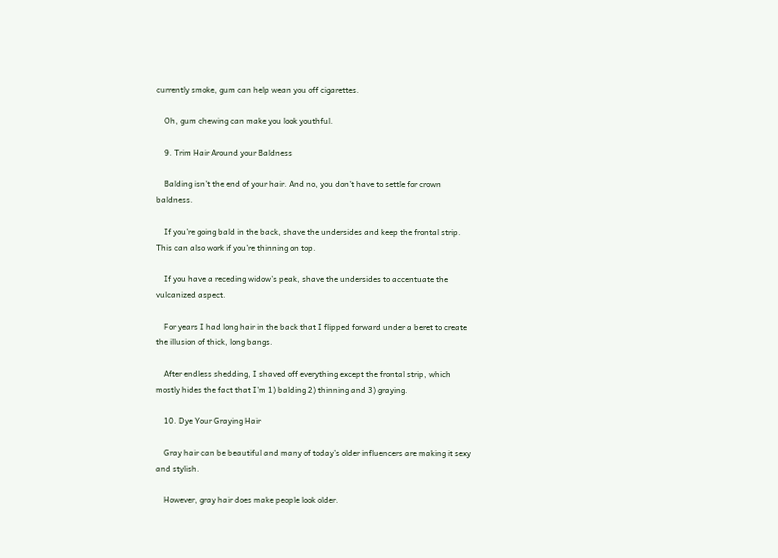currently smoke, gum can help wean you off cigarettes.

    Oh, gum chewing can make you look youthful.

    9. Trim Hair Around your Baldness

    Balding isn’t the end of your hair. And no, you don’t have to settle for crown baldness.

    If you’re going bald in the back, shave the undersides and keep the frontal strip. This can also work if you’re thinning on top.

    If you have a receding widow’s peak, shave the undersides to accentuate the vulcanized aspect.

    For years I had long hair in the back that I flipped forward under a beret to create the illusion of thick, long bangs.

    After endless shedding, I shaved off everything except the frontal strip, which mostly hides the fact that I’m 1) balding 2) thinning and 3) graying.

    10. Dye Your Graying Hair

    Gray hair can be beautiful and many of today’s older influencers are making it sexy and stylish.

    However, gray hair does make people look older.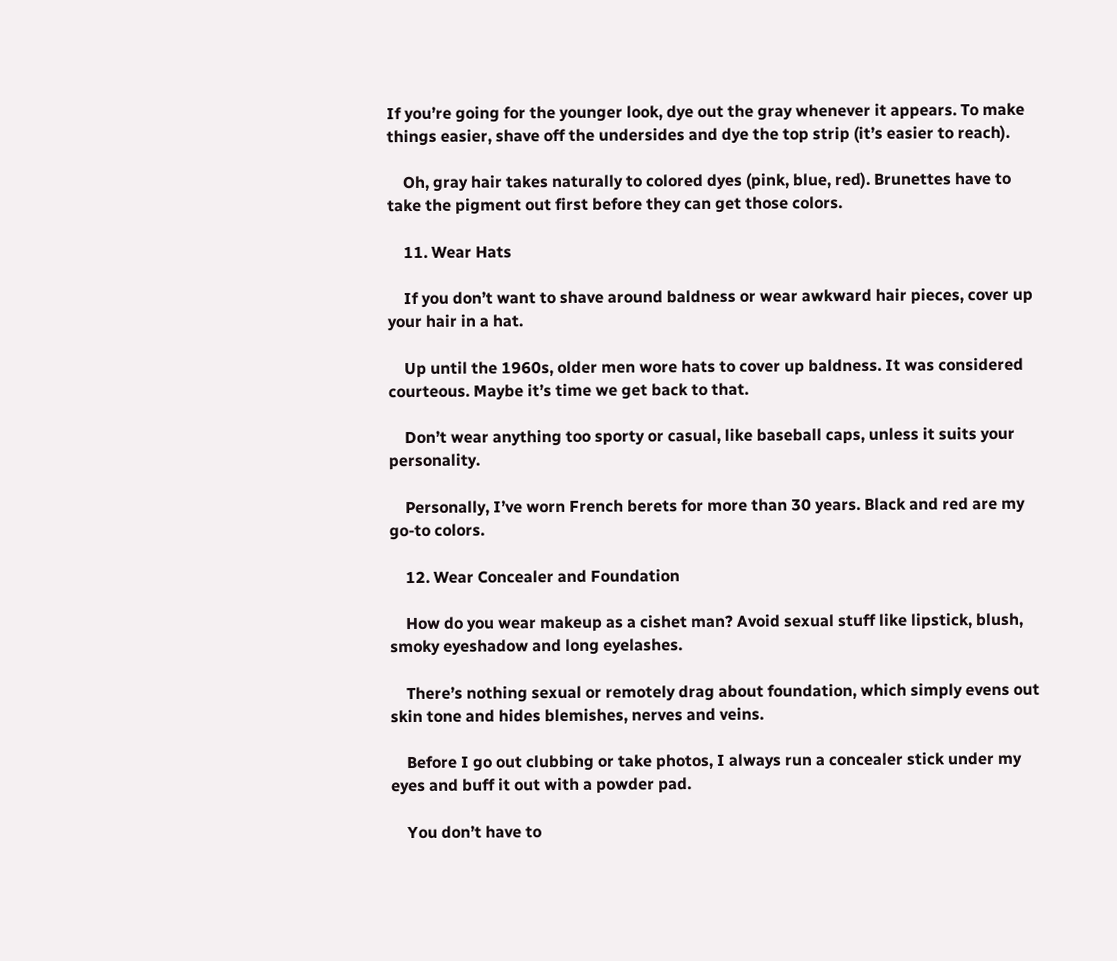If you’re going for the younger look, dye out the gray whenever it appears. To make things easier, shave off the undersides and dye the top strip (it’s easier to reach).

    Oh, gray hair takes naturally to colored dyes (pink, blue, red). Brunettes have to take the pigment out first before they can get those colors.

    11. Wear Hats

    If you don’t want to shave around baldness or wear awkward hair pieces, cover up your hair in a hat.

    Up until the 1960s, older men wore hats to cover up baldness. It was considered courteous. Maybe it’s time we get back to that.

    Don’t wear anything too sporty or casual, like baseball caps, unless it suits your personality.

    Personally, I’ve worn French berets for more than 30 years. Black and red are my go-to colors.

    12. Wear Concealer and Foundation

    How do you wear makeup as a cishet man? Avoid sexual stuff like lipstick, blush, smoky eyeshadow and long eyelashes.

    There’s nothing sexual or remotely drag about foundation, which simply evens out skin tone and hides blemishes, nerves and veins.

    Before I go out clubbing or take photos, I always run a concealer stick under my eyes and buff it out with a powder pad.

    You don’t have to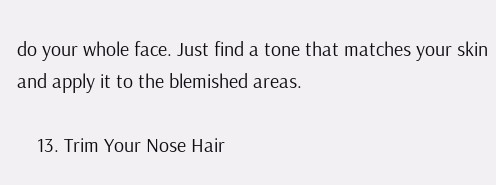do your whole face. Just find a tone that matches your skin and apply it to the blemished areas.

    13. Trim Your Nose Hair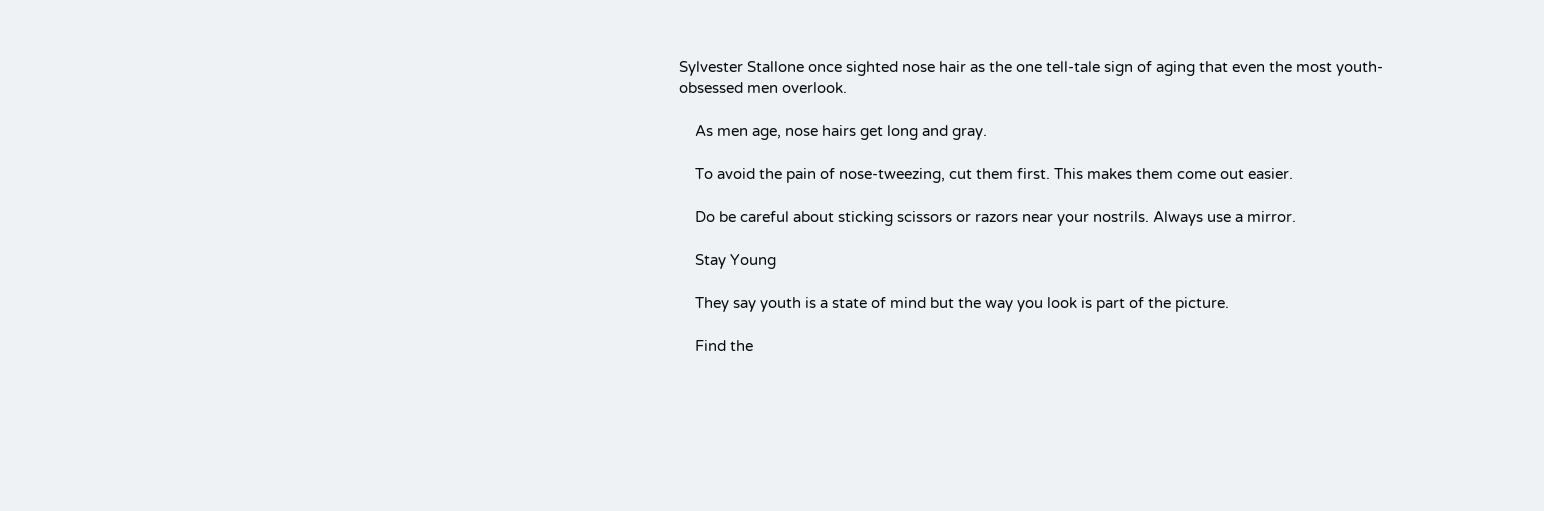Sylvester Stallone once sighted nose hair as the one tell-tale sign of aging that even the most youth-obsessed men overlook.

    As men age, nose hairs get long and gray.

    To avoid the pain of nose-tweezing, cut them first. This makes them come out easier.

    Do be careful about sticking scissors or razors near your nostrils. Always use a mirror.

    Stay Young

    They say youth is a state of mind but the way you look is part of the picture.

    Find the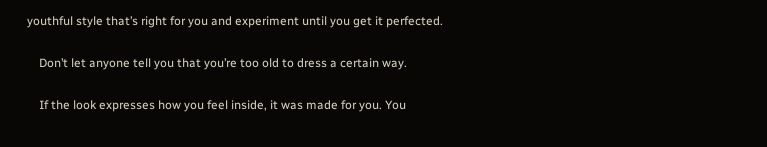youthful style that’s right for you and experiment until you get it perfected.

    Don’t let anyone tell you that you’re too old to dress a certain way.

    If the look expresses how you feel inside, it was made for you. You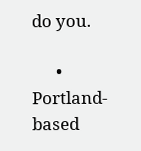do you.

      • Portland-based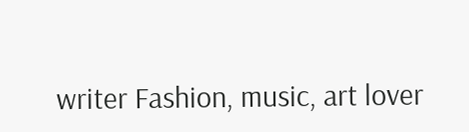writer Fashion, music, art lover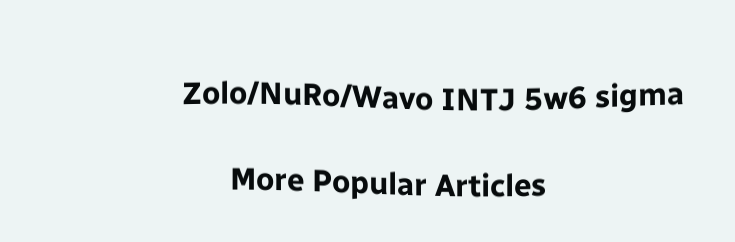Zolo/NuRo/Wavo INTJ 5w6 sigma

      More Popular Articles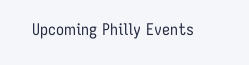Upcoming Philly Events